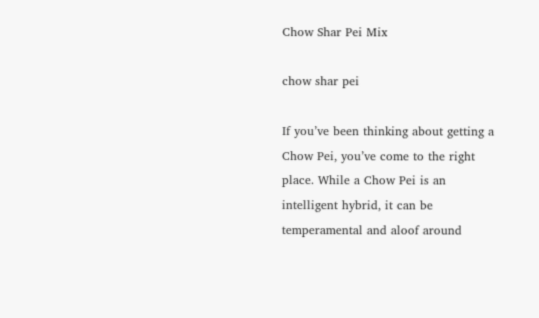Chow Shar Pei Mix

chow shar pei

If you’ve been thinking about getting a Chow Pei, you’ve come to the right place. While a Chow Pei is an intelligent hybrid, it can be temperamental and aloof around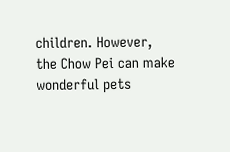children. However, the Chow Pei can make wonderful pets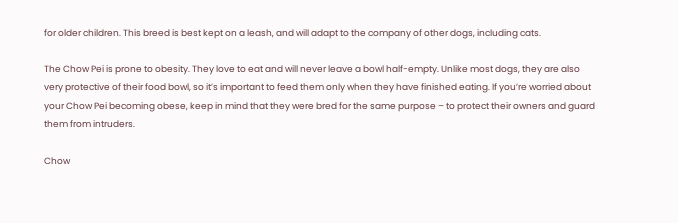for older children. This breed is best kept on a leash, and will adapt to the company of other dogs, including cats.

The Chow Pei is prone to obesity. They love to eat and will never leave a bowl half-empty. Unlike most dogs, they are also very protective of their food bowl, so it’s important to feed them only when they have finished eating. If you’re worried about your Chow Pei becoming obese, keep in mind that they were bred for the same purpose – to protect their owners and guard them from intruders.

Chow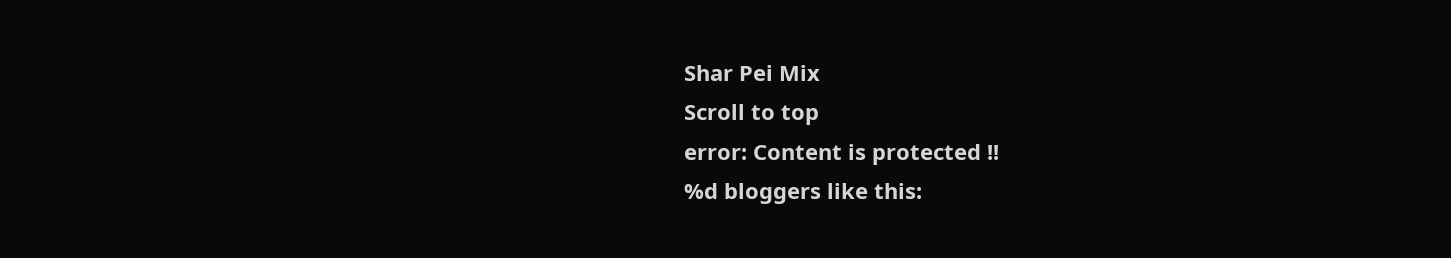Shar Pei Mix
Scroll to top
error: Content is protected !!
%d bloggers like this: